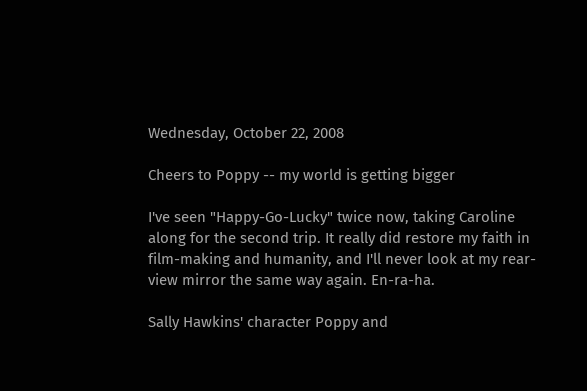Wednesday, October 22, 2008

Cheers to Poppy -- my world is getting bigger

I've seen "Happy-Go-Lucky" twice now, taking Caroline along for the second trip. It really did restore my faith in film-making and humanity, and I'll never look at my rear-view mirror the same way again. En-ra-ha.

Sally Hawkins' character Poppy and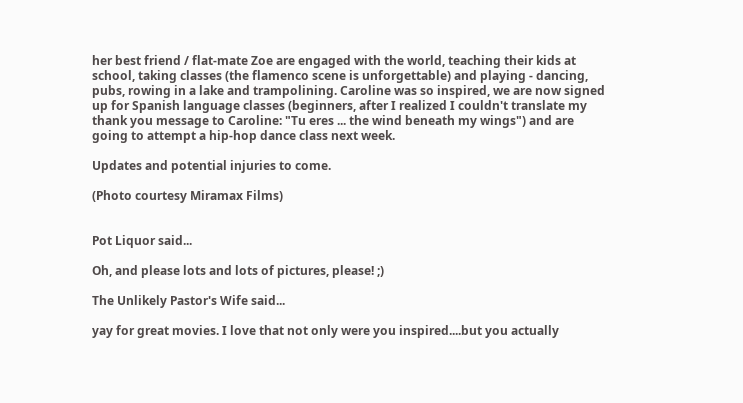her best friend / flat-mate Zoe are engaged with the world, teaching their kids at school, taking classes (the flamenco scene is unforgettable) and playing - dancing, pubs, rowing in a lake and trampolining. Caroline was so inspired, we are now signed up for Spanish language classes (beginners, after I realized I couldn't translate my thank you message to Caroline: "Tu eres ... the wind beneath my wings") and are going to attempt a hip-hop dance class next week.

Updates and potential injuries to come.

(Photo courtesy Miramax Films)


Pot Liquor said...

Oh, and please lots and lots of pictures, please! ;)

The Unlikely Pastor's Wife said...

yay for great movies. I love that not only were you inspired....but you actually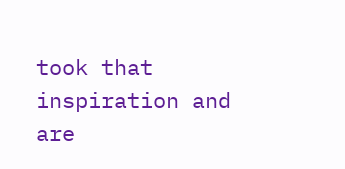took that inspiration and are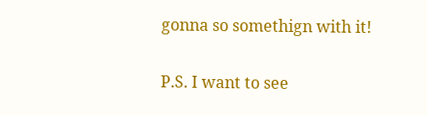gonna so somethign with it!

P.S. I want to see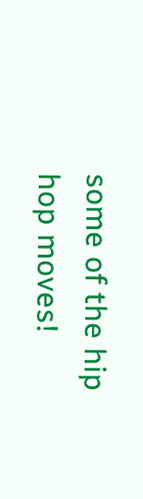some of the hip hop moves!